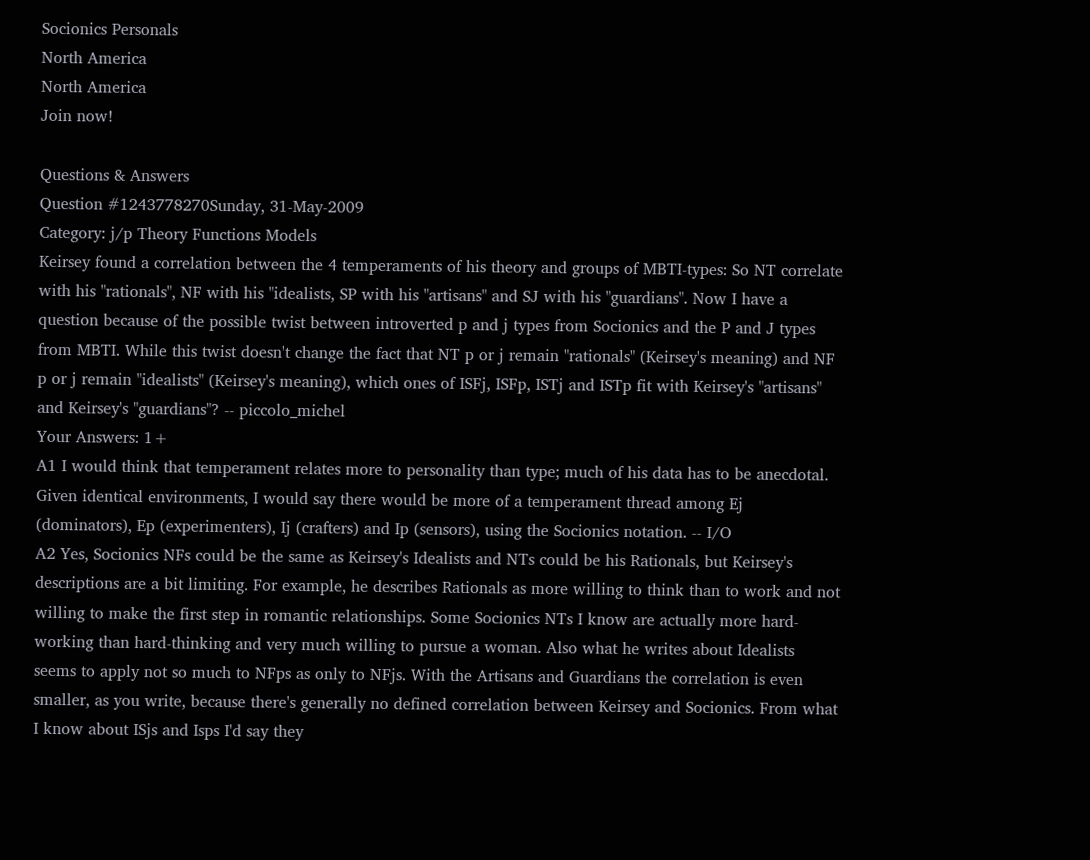Socionics Personals
North America
North America
Join now!

Questions & Answers
Question #1243778270Sunday, 31-May-2009
Category: j/p Theory Functions Models
Keirsey found a correlation between the 4 temperaments of his theory and groups of MBTI-types: So NT correlate with his "rationals", NF with his "idealists, SP with his "artisans" and SJ with his "guardians". Now I have a question because of the possible twist between introverted p and j types from Socionics and the P and J types from MBTI. While this twist doesn't change the fact that NT p or j remain "rationals" (Keirsey's meaning) and NF p or j remain "idealists" (Keirsey's meaning), which ones of ISFj, ISFp, ISTj and ISTp fit with Keirsey's "artisans" and Keirsey's "guardians"? -- piccolo_michel
Your Answers: 1+
A1 I would think that temperament relates more to personality than type; much of his data has to be anecdotal. Given identical environments, I would say there would be more of a temperament thread among Ej (dominators), Ep (experimenters), Ij (crafters) and Ip (sensors), using the Socionics notation. -- I/O
A2 Yes, Socionics NFs could be the same as Keirsey's Idealists and NTs could be his Rationals, but Keirsey's descriptions are a bit limiting. For example, he describes Rationals as more willing to think than to work and not willing to make the first step in romantic relationships. Some Socionics NTs I know are actually more hard-working than hard-thinking and very much willing to pursue a woman. Also what he writes about Idealists seems to apply not so much to NFps as only to NFjs. With the Artisans and Guardians the correlation is even smaller, as you write, because there's generally no defined correlation between Keirsey and Socionics. From what I know about ISjs and Isps I'd say they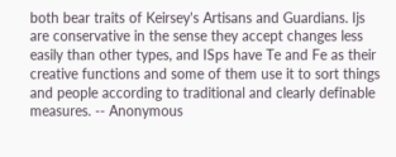both bear traits of Keirsey's Artisans and Guardians. Ijs are conservative in the sense they accept changes less easily than other types, and ISps have Te and Fe as their creative functions and some of them use it to sort things and people according to traditional and clearly definable measures. -- Anonymous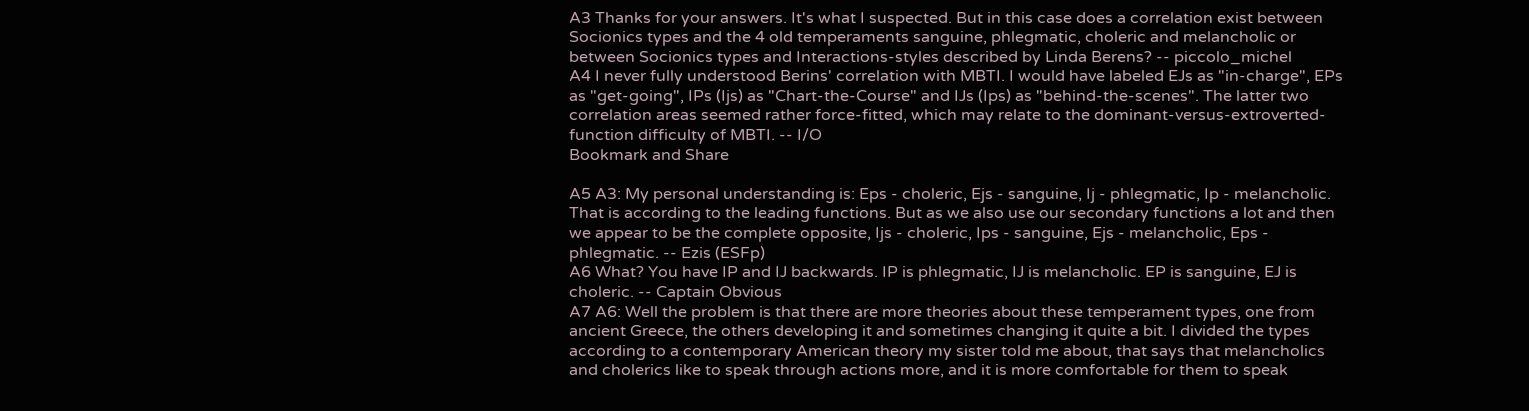A3 Thanks for your answers. It's what I suspected. But in this case does a correlation exist between Socionics types and the 4 old temperaments sanguine, phlegmatic, choleric and melancholic or between Socionics types and Interactions-styles described by Linda Berens? -- piccolo_michel
A4 I never fully understood Berins' correlation with MBTI. I would have labeled EJs as "in-charge", EPs as "get-going", IPs (Ijs) as "Chart-the-Course" and IJs (Ips) as "behind-the-scenes". The latter two correlation areas seemed rather force-fitted, which may relate to the dominant-versus-extroverted-function difficulty of MBTI. -- I/O
Bookmark and Share

A5 A3: My personal understanding is: Eps - choleric, Ejs - sanguine, Ij - phlegmatic, Ip - melancholic. That is according to the leading functions. But as we also use our secondary functions a lot and then we appear to be the complete opposite, Ijs - choleric, Ips - sanguine, Ejs - melancholic, Eps - phlegmatic. -- Ezis (ESFp)
A6 What? You have IP and IJ backwards. IP is phlegmatic, IJ is melancholic. EP is sanguine, EJ is choleric. -- Captain Obvious
A7 A6: Well the problem is that there are more theories about these temperament types, one from ancient Greece, the others developing it and sometimes changing it quite a bit. I divided the types according to a contemporary American theory my sister told me about, that says that melancholics and cholerics like to speak through actions more, and it is more comfortable for them to speak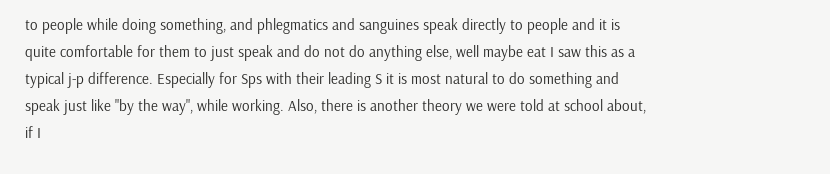to people while doing something, and phlegmatics and sanguines speak directly to people and it is quite comfortable for them to just speak and do not do anything else, well maybe eat I saw this as a typical j-p difference. Especially for Sps with their leading S it is most natural to do something and speak just like "by the way", while working. Also, there is another theory we were told at school about, if I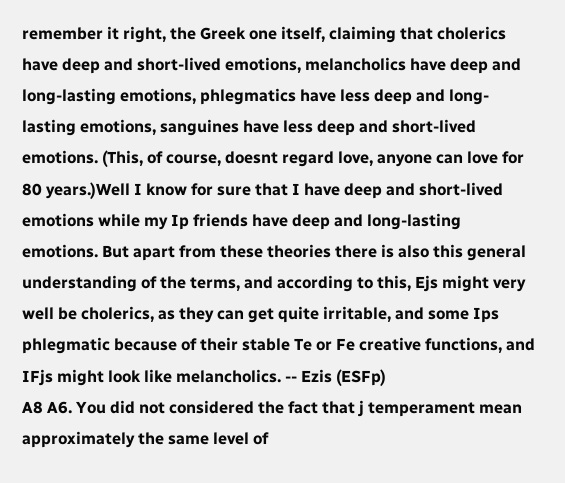remember it right, the Greek one itself, claiming that cholerics have deep and short-lived emotions, melancholics have deep and long-lasting emotions, phlegmatics have less deep and long-lasting emotions, sanguines have less deep and short-lived emotions. (This, of course, doesnt regard love, anyone can love for 80 years.)Well I know for sure that I have deep and short-lived emotions while my Ip friends have deep and long-lasting emotions. But apart from these theories there is also this general understanding of the terms, and according to this, Ejs might very well be cholerics, as they can get quite irritable, and some Ips phlegmatic because of their stable Te or Fe creative functions, and IFjs might look like melancholics. -- Ezis (ESFp)
A8 A6. You did not considered the fact that j temperament mean approximately the same level of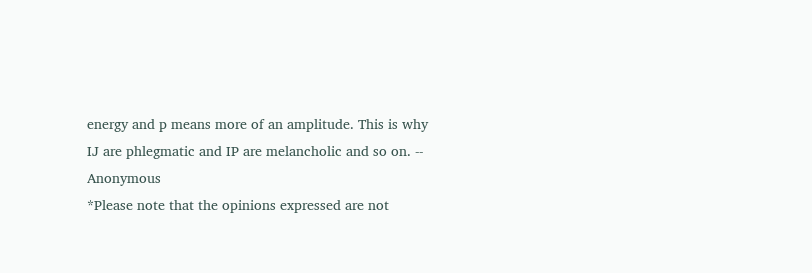energy and p means more of an amplitude. This is why IJ are phlegmatic and IP are melancholic and so on. -- Anonymous
*Please note that the opinions expressed are not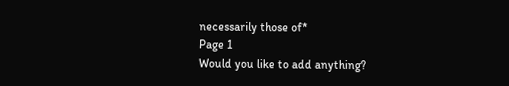necessarily those of*
Page 1
Would you like to add anything?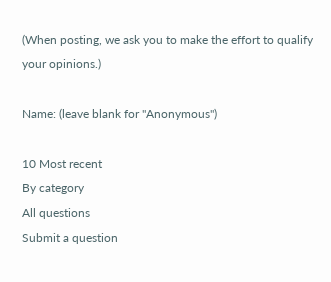(When posting, we ask you to make the effort to qualify your opinions.)

Name: (leave blank for "Anonymous")

10 Most recent
By category
All questions
Submit a question